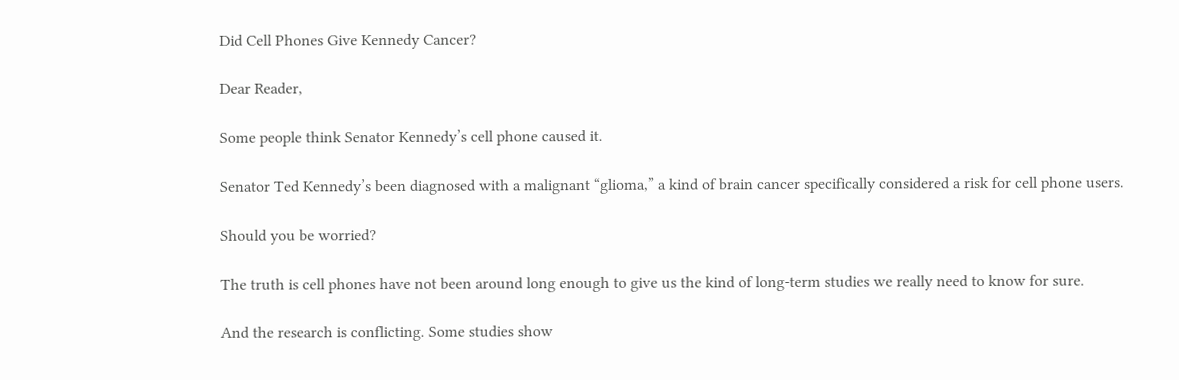Did Cell Phones Give Kennedy Cancer?

Dear Reader,

Some people think Senator Kennedy’s cell phone caused it.

Senator Ted Kennedy’s been diagnosed with a malignant “glioma,” a kind of brain cancer specifically considered a risk for cell phone users.

Should you be worried?

The truth is cell phones have not been around long enough to give us the kind of long-term studies we really need to know for sure.

And the research is conflicting. Some studies show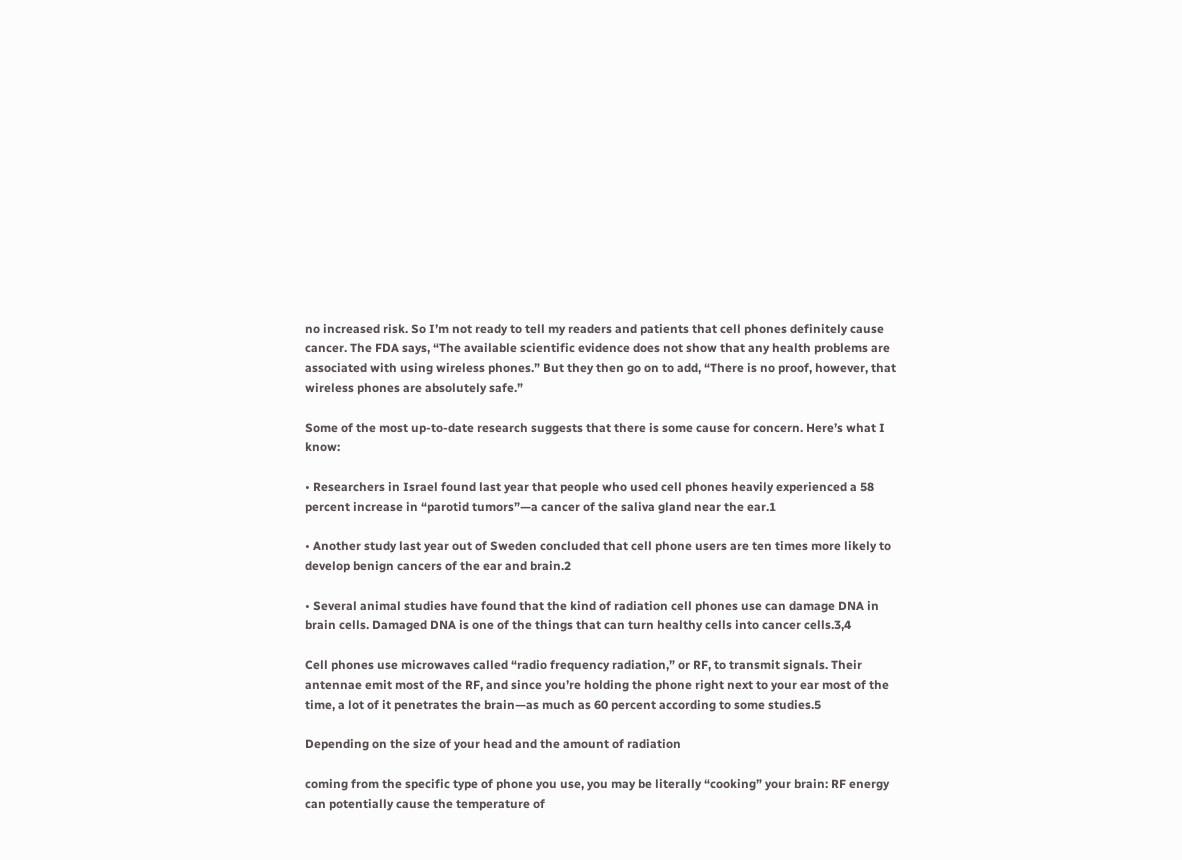no increased risk. So I’m not ready to tell my readers and patients that cell phones definitely cause cancer. The FDA says, “The available scientific evidence does not show that any health problems are associated with using wireless phones.” But they then go on to add, “There is no proof, however, that wireless phones are absolutely safe.”

Some of the most up-to-date research suggests that there is some cause for concern. Here’s what I know:

• Researchers in Israel found last year that people who used cell phones heavily experienced a 58 percent increase in “parotid tumors”—a cancer of the saliva gland near the ear.1

• Another study last year out of Sweden concluded that cell phone users are ten times more likely to develop benign cancers of the ear and brain.2

• Several animal studies have found that the kind of radiation cell phones use can damage DNA in brain cells. Damaged DNA is one of the things that can turn healthy cells into cancer cells.3,4

Cell phones use microwaves called “radio frequency radiation,” or RF, to transmit signals. Their antennae emit most of the RF, and since you’re holding the phone right next to your ear most of the time, a lot of it penetrates the brain—as much as 60 percent according to some studies.5

Depending on the size of your head and the amount of radiation

coming from the specific type of phone you use, you may be literally “cooking” your brain: RF energy can potentially cause the temperature of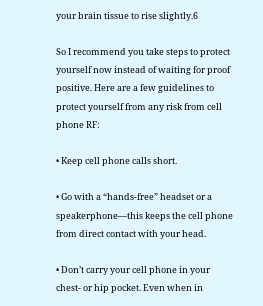your brain tissue to rise slightly.6

So I recommend you take steps to protect yourself now instead of waiting for proof positive. Here are a few guidelines to protect yourself from any risk from cell phone RF:

• Keep cell phone calls short.

• Go with a “hands-free” headset or a speakerphone—this keeps the cell phone from direct contact with your head.

• Don’t carry your cell phone in your chest- or hip pocket. Even when in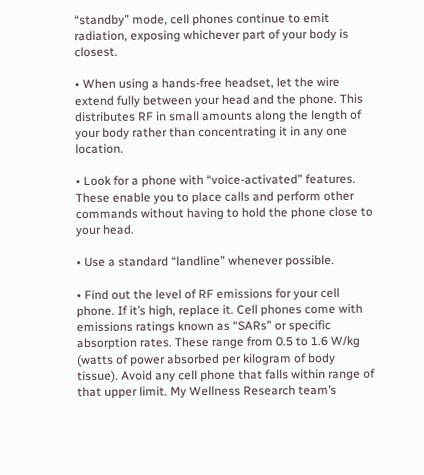“standby” mode, cell phones continue to emit radiation, exposing whichever part of your body is closest.

• When using a hands-free headset, let the wire extend fully between your head and the phone. This distributes RF in small amounts along the length of your body rather than concentrating it in any one location.

• Look for a phone with “voice-activated” features. These enable you to place calls and perform other commands without having to hold the phone close to your head.

• Use a standard “landline” whenever possible.

• Find out the level of RF emissions for your cell phone. If it’s high, replace it. Cell phones come with emissions ratings known as “SARs” or specific absorption rates. These range from 0.5 to 1.6 W/kg (watts of power absorbed per kilogram of body tissue). Avoid any cell phone that falls within range of that upper limit. My Wellness Research team’s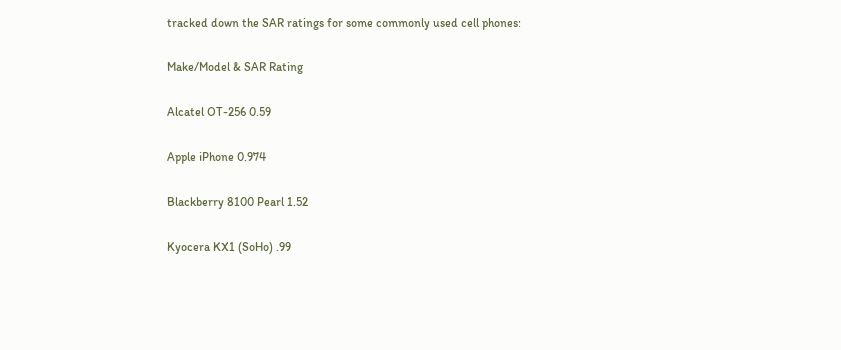tracked down the SAR ratings for some commonly used cell phones:

Make/Model & SAR Rating

Alcatel OT-256 0.59

Apple iPhone 0.974

Blackberry 8100 Pearl 1.52

Kyocera KX1 (SoHo) .99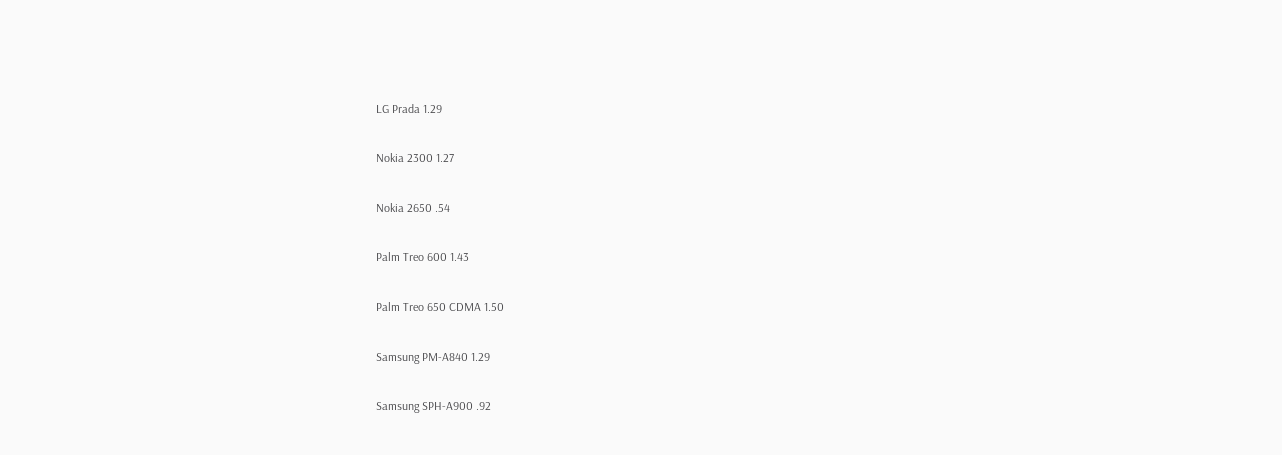LG Prada 1.29

Nokia 2300 1.27

Nokia 2650 .54

Palm Treo 600 1.43

Palm Treo 650 CDMA 1.50

Samsung PM-A840 1.29

Samsung SPH-A900 .92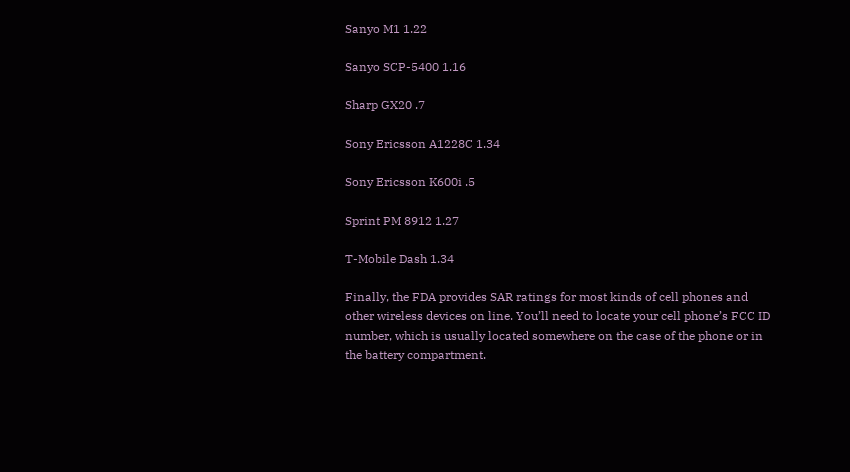Sanyo M1 1.22

Sanyo SCP-5400 1.16

Sharp GX20 .7

Sony Ericsson A1228C 1.34

Sony Ericsson K600i .5

Sprint PM 8912 1.27

T-Mobile Dash 1.34

Finally, the FDA provides SAR ratings for most kinds of cell phones and other wireless devices on line. You’ll need to locate your cell phone’s FCC ID number, which is usually located somewhere on the case of the phone or in the battery compartment.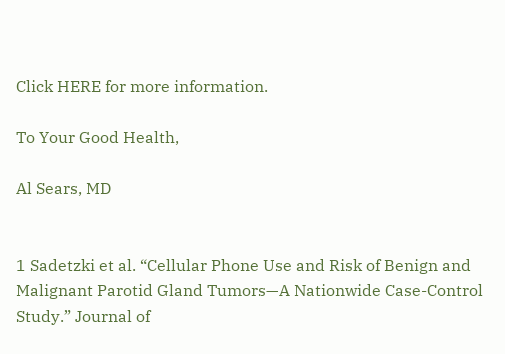Click HERE for more information.

To Your Good Health,

Al Sears, MD


1 Sadetzki et al. “Cellular Phone Use and Risk of Benign and Malignant Parotid Gland Tumors—A Nationwide Case-Control Study.” Journal of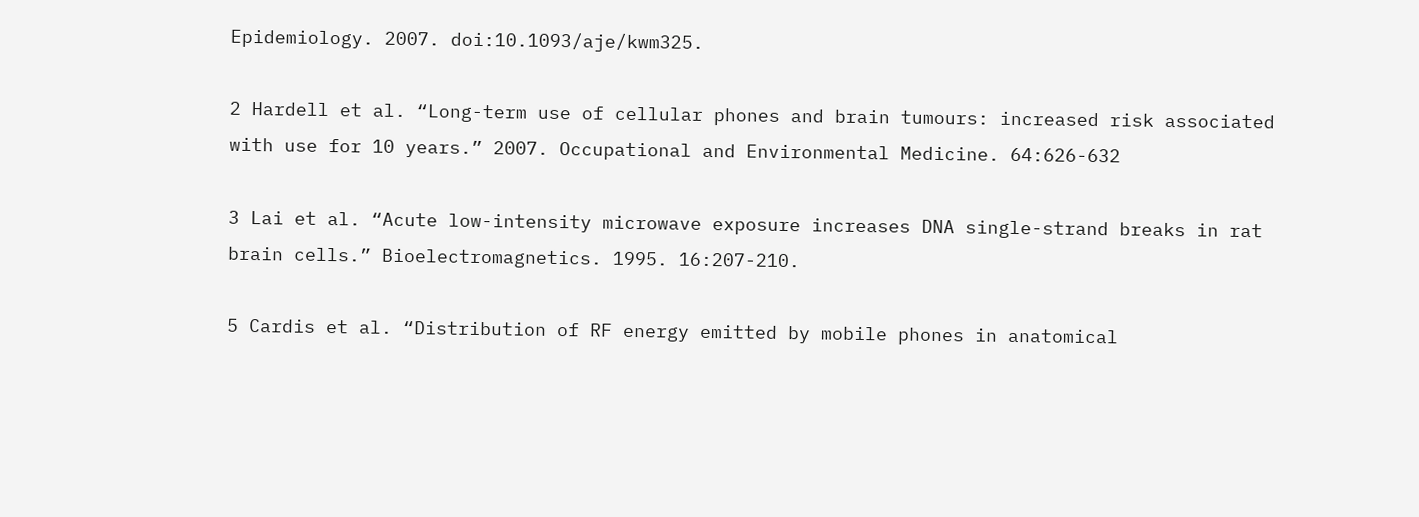Epidemiology. 2007. doi:10.1093/aje/kwm325.

2 Hardell et al. “Long-term use of cellular phones and brain tumours: increased risk associated with use for 10 years.” 2007. Occupational and Environmental Medicine. 64:626-632

3 Lai et al. “Acute low-intensity microwave exposure increases DNA single-strand breaks in rat brain cells.” Bioelectromagnetics. 1995. 16:207-210.

5 Cardis et al. “Distribution of RF energy emitted by mobile phones in anatomical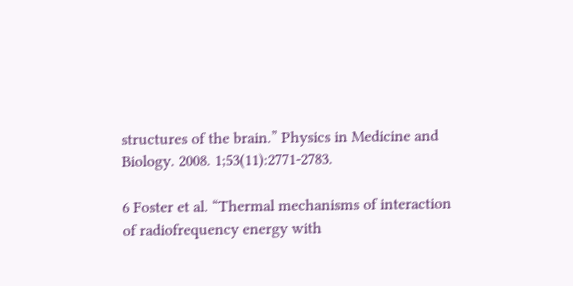structures of the brain.” Physics in Medicine and Biology. 2008. 1;53(11):2771-2783.

6 Foster et al. “Thermal mechanisms of interaction of radiofrequency energy with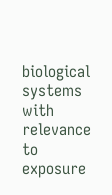biological systems with relevance to exposure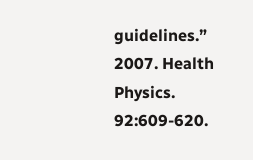guidelines.” 2007. Health Physics. 92:609-620.